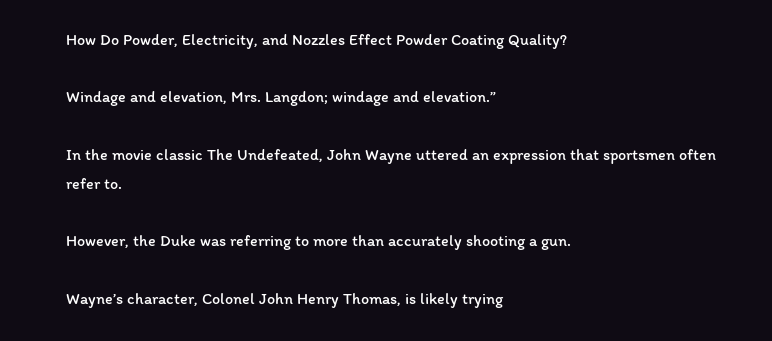How Do Powder, Electricity, and Nozzles Effect Powder Coating Quality?

Windage and elevation, Mrs. Langdon; windage and elevation.”

In the movie classic The Undefeated, John Wayne uttered an expression that sportsmen often refer to.

However, the Duke was referring to more than accurately shooting a gun.

Wayne’s character, Colonel John Henry Thomas, is likely trying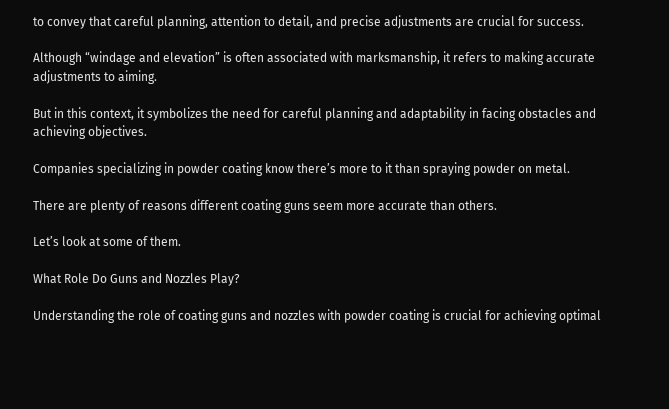to convey that careful planning, attention to detail, and precise adjustments are crucial for success.

Although “windage and elevation” is often associated with marksmanship, it refers to making accurate adjustments to aiming.

But in this context, it symbolizes the need for careful planning and adaptability in facing obstacles and achieving objectives.

Companies specializing in powder coating know there’s more to it than spraying powder on metal.

There are plenty of reasons different coating guns seem more accurate than others.

Let’s look at some of them.

What Role Do Guns and Nozzles Play?

Understanding the role of coating guns and nozzles with powder coating is crucial for achieving optimal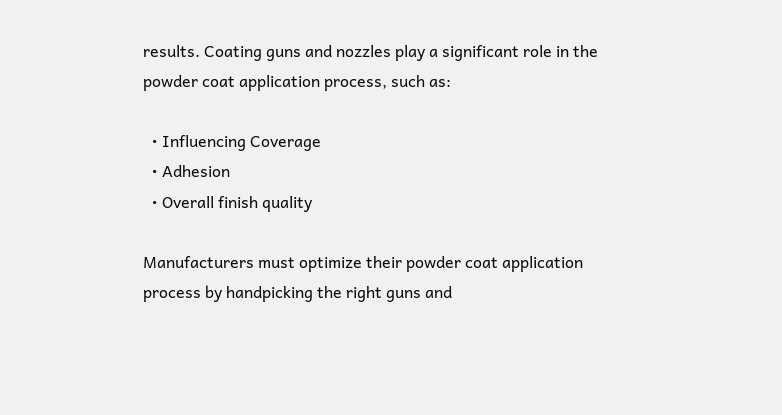results. Coating guns and nozzles play a significant role in the powder coat application process, such as:

  • Influencing Coverage
  • Adhesion
  • Overall finish quality

Manufacturers must optimize their powder coat application process by handpicking the right guns and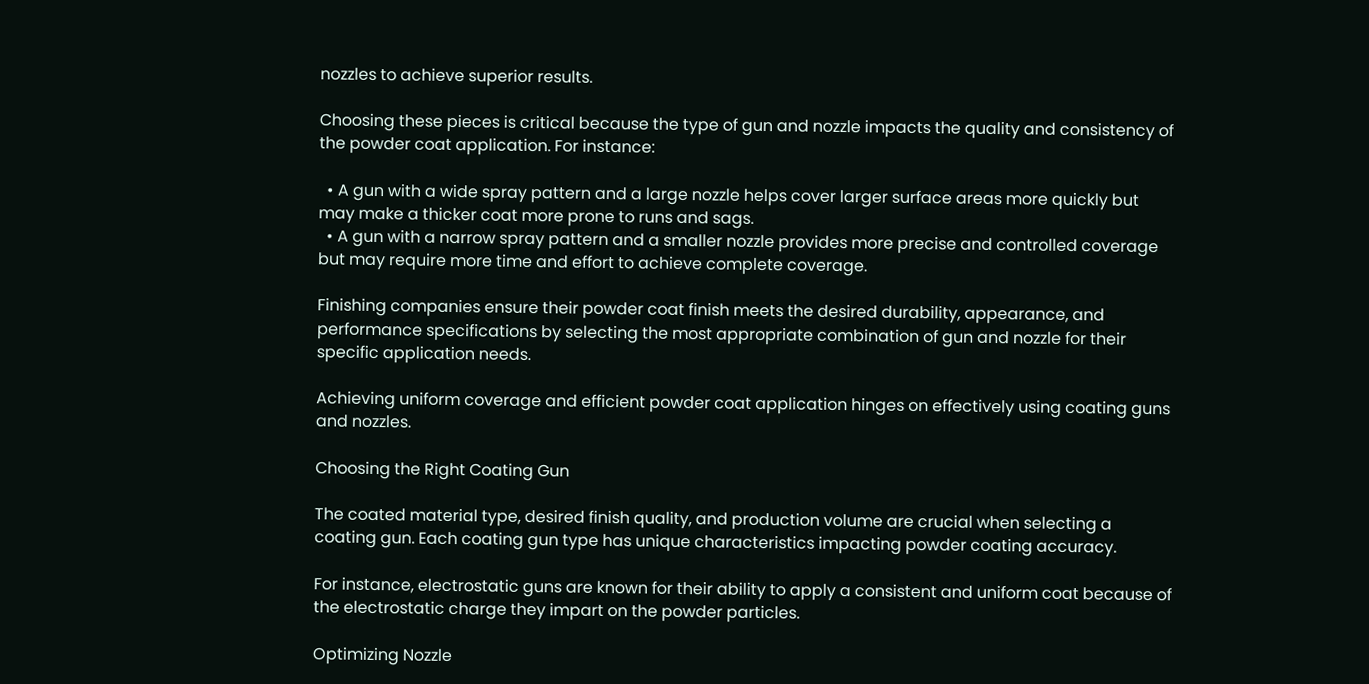nozzles to achieve superior results.

Choosing these pieces is critical because the type of gun and nozzle impacts the quality and consistency of the powder coat application. For instance:

  • A gun with a wide spray pattern and a large nozzle helps cover larger surface areas more quickly but may make a thicker coat more prone to runs and sags.
  • A gun with a narrow spray pattern and a smaller nozzle provides more precise and controlled coverage but may require more time and effort to achieve complete coverage.

Finishing companies ensure their powder coat finish meets the desired durability, appearance, and performance specifications by selecting the most appropriate combination of gun and nozzle for their specific application needs.

Achieving uniform coverage and efficient powder coat application hinges on effectively using coating guns and nozzles.

Choosing the Right Coating Gun

The coated material type, desired finish quality, and production volume are crucial when selecting a coating gun. Each coating gun type has unique characteristics impacting powder coating accuracy.

For instance, electrostatic guns are known for their ability to apply a consistent and uniform coat because of the electrostatic charge they impart on the powder particles.

Optimizing Nozzle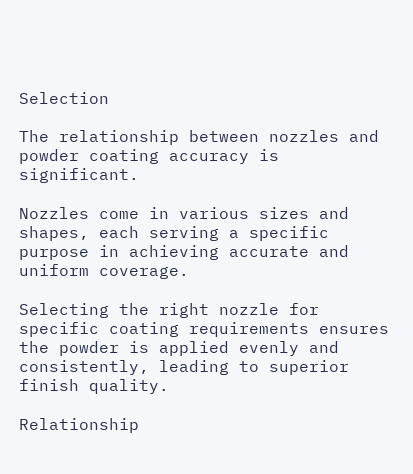Selection

The relationship between nozzles and powder coating accuracy is significant.

Nozzles come in various sizes and shapes, each serving a specific purpose in achieving accurate and uniform coverage.

Selecting the right nozzle for specific coating requirements ensures the powder is applied evenly and consistently, leading to superior finish quality.

Relationship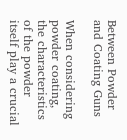Between Powder and Coating Guns

When considering powder coating, the characteristics of the powder itself play a crucial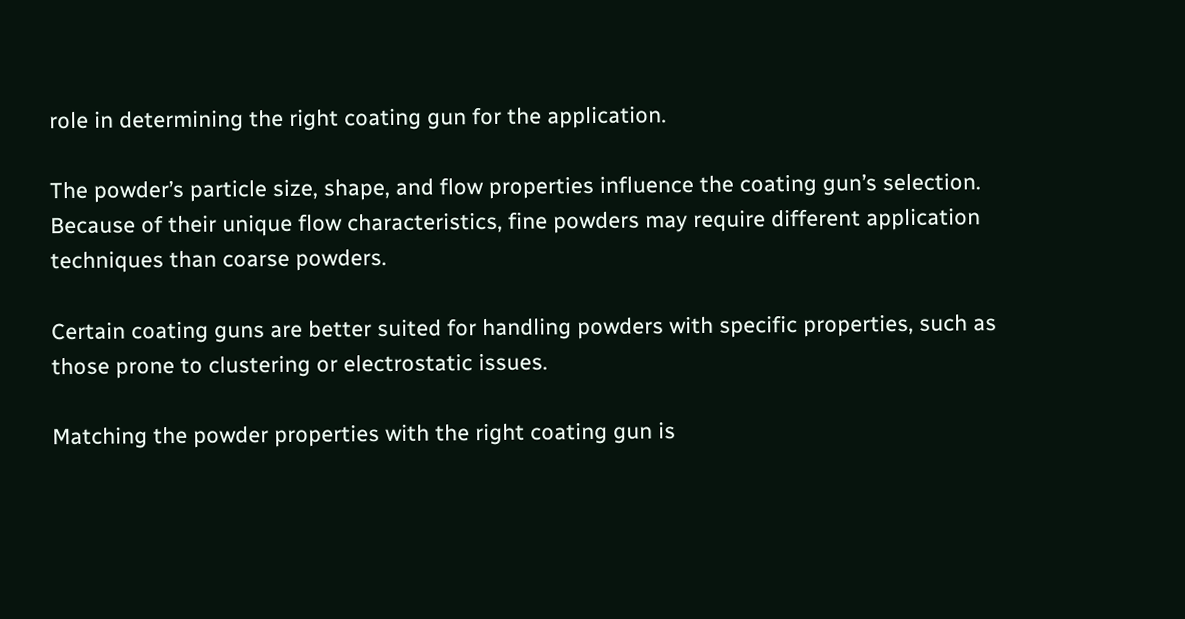role in determining the right coating gun for the application.

The powder’s particle size, shape, and flow properties influence the coating gun’s selection. Because of their unique flow characteristics, fine powders may require different application techniques than coarse powders.

Certain coating guns are better suited for handling powders with specific properties, such as those prone to clustering or electrostatic issues.

Matching the powder properties with the right coating gun is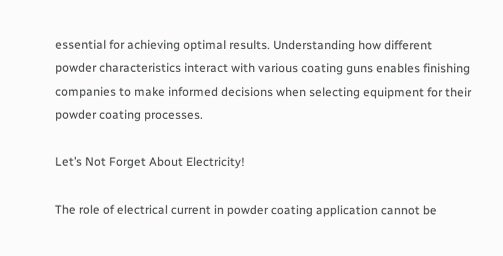essential for achieving optimal results. Understanding how different powder characteristics interact with various coating guns enables finishing companies to make informed decisions when selecting equipment for their powder coating processes.

Let’s Not Forget About Electricity!

The role of electrical current in powder coating application cannot be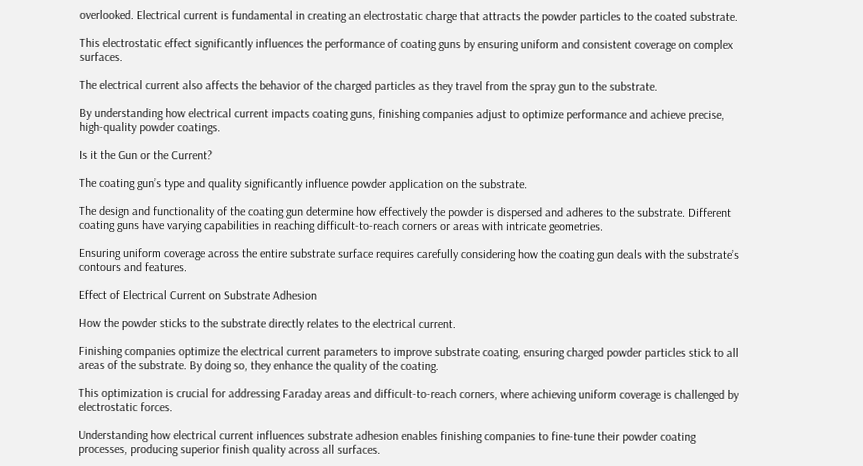overlooked. Electrical current is fundamental in creating an electrostatic charge that attracts the powder particles to the coated substrate.

This electrostatic effect significantly influences the performance of coating guns by ensuring uniform and consistent coverage on complex surfaces.

The electrical current also affects the behavior of the charged particles as they travel from the spray gun to the substrate.

By understanding how electrical current impacts coating guns, finishing companies adjust to optimize performance and achieve precise, high-quality powder coatings.

Is it the Gun or the Current?

The coating gun’s type and quality significantly influence powder application on the substrate.

The design and functionality of the coating gun determine how effectively the powder is dispersed and adheres to the substrate. Different coating guns have varying capabilities in reaching difficult-to-reach corners or areas with intricate geometries.

Ensuring uniform coverage across the entire substrate surface requires carefully considering how the coating gun deals with the substrate’s contours and features.

Effect of Electrical Current on Substrate Adhesion

How the powder sticks to the substrate directly relates to the electrical current.

Finishing companies optimize the electrical current parameters to improve substrate coating, ensuring charged powder particles stick to all areas of the substrate. By doing so, they enhance the quality of the coating.

This optimization is crucial for addressing Faraday areas and difficult-to-reach corners, where achieving uniform coverage is challenged by electrostatic forces.

Understanding how electrical current influences substrate adhesion enables finishing companies to fine-tune their powder coating processes, producing superior finish quality across all surfaces.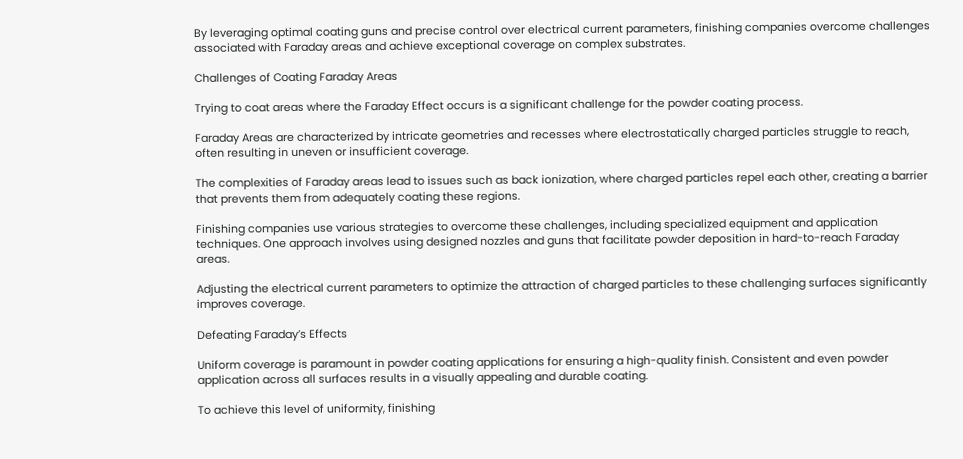By leveraging optimal coating guns and precise control over electrical current parameters, finishing companies overcome challenges associated with Faraday areas and achieve exceptional coverage on complex substrates.

Challenges of Coating Faraday Areas

Trying to coat areas where the Faraday Effect occurs is a significant challenge for the powder coating process.

Faraday Areas are characterized by intricate geometries and recesses where electrostatically charged particles struggle to reach, often resulting in uneven or insufficient coverage.

The complexities of Faraday areas lead to issues such as back ionization, where charged particles repel each other, creating a barrier that prevents them from adequately coating these regions.

Finishing companies use various strategies to overcome these challenges, including specialized equipment and application techniques. One approach involves using designed nozzles and guns that facilitate powder deposition in hard-to-reach Faraday areas.

Adjusting the electrical current parameters to optimize the attraction of charged particles to these challenging surfaces significantly improves coverage.

Defeating Faraday’s Effects

Uniform coverage is paramount in powder coating applications for ensuring a high-quality finish. Consistent and even powder application across all surfaces results in a visually appealing and durable coating.

To achieve this level of uniformity, finishing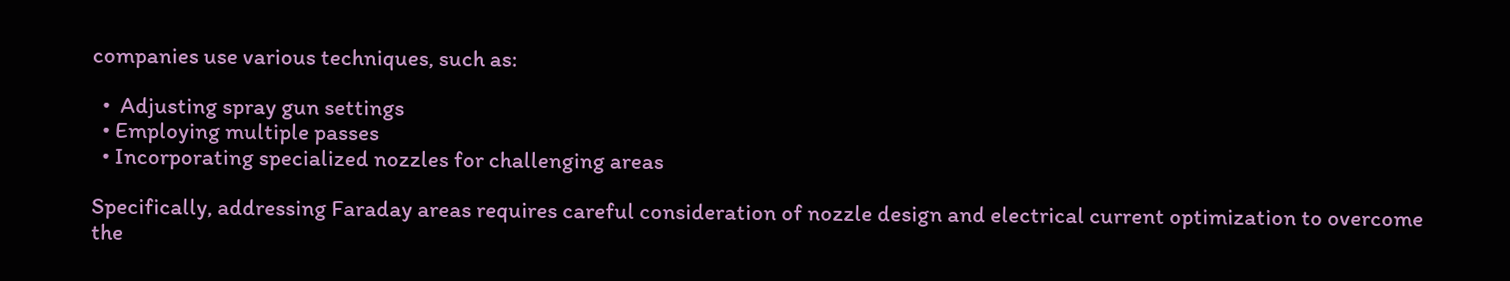companies use various techniques, such as:

  •  Adjusting spray gun settings
  • Employing multiple passes
  • Incorporating specialized nozzles for challenging areas

Specifically, addressing Faraday areas requires careful consideration of nozzle design and electrical current optimization to overcome the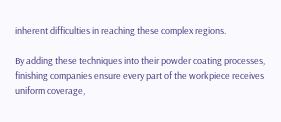inherent difficulties in reaching these complex regions.

By adding these techniques into their powder coating processes, finishing companies ensure every part of the workpiece receives uniform coverage,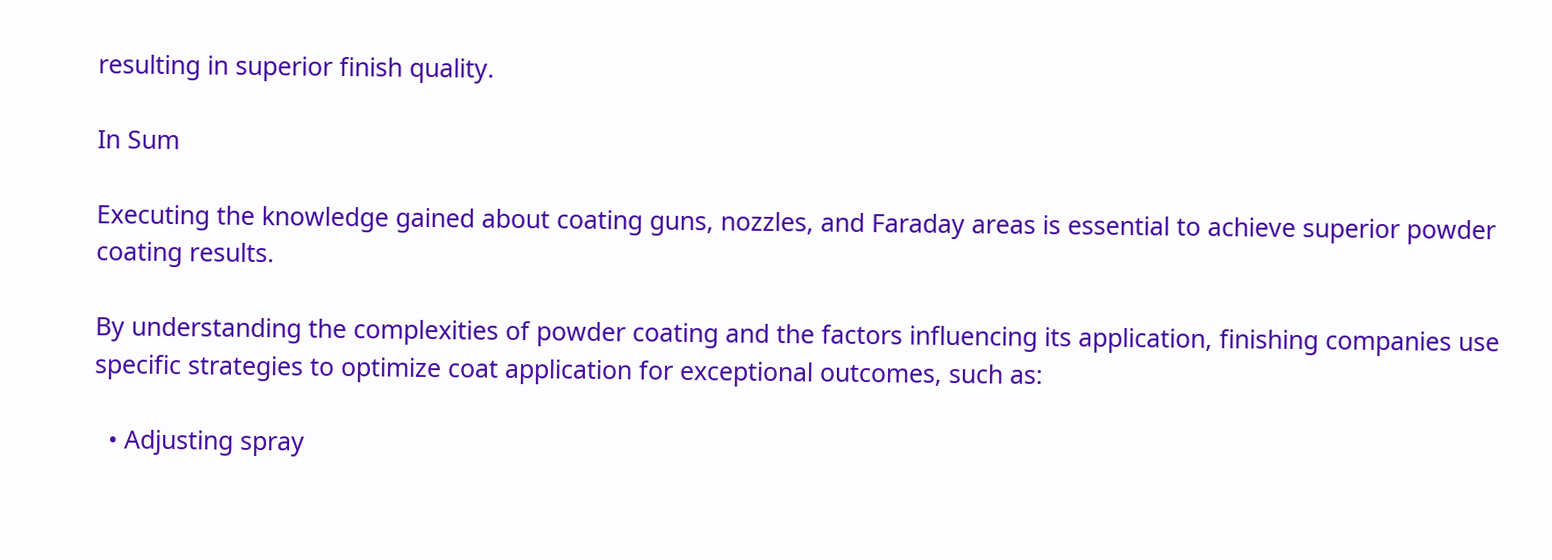resulting in superior finish quality.

In Sum

Executing the knowledge gained about coating guns, nozzles, and Faraday areas is essential to achieve superior powder coating results.

By understanding the complexities of powder coating and the factors influencing its application, finishing companies use specific strategies to optimize coat application for exceptional outcomes, such as:

  • Adjusting spray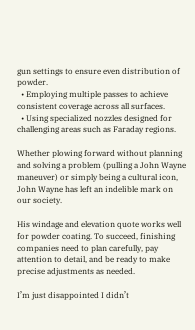gun settings to ensure even distribution of powder.
  • Employing multiple passes to achieve consistent coverage across all surfaces.
  • Using specialized nozzles designed for challenging areas such as Faraday regions.

Whether plowing forward without planning and solving a problem (pulling a John Wayne maneuver) or simply being a cultural icon, John Wayne has left an indelible mark on our society.

His windage and elevation quote works well for powder coating. To succeed, finishing companies need to plan carefully, pay attention to detail, and be ready to make precise adjustments as needed.

I’m just disappointed I didn’t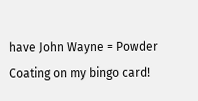have John Wayne = Powder Coating on my bingo card!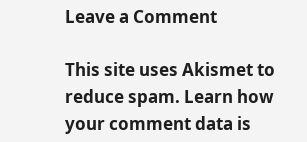Leave a Comment

This site uses Akismet to reduce spam. Learn how your comment data is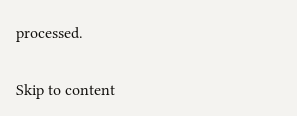processed.

Skip to content